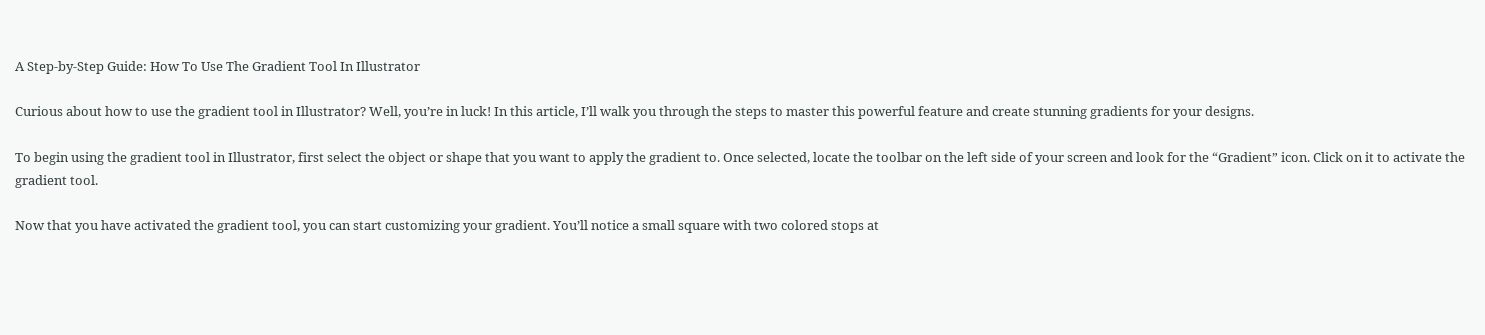A Step-by-Step Guide: How To Use The Gradient Tool In Illustrator

Curious about how to use the gradient tool in Illustrator? Well, you’re in luck! In this article, I’ll walk you through the steps to master this powerful feature and create stunning gradients for your designs.

To begin using the gradient tool in Illustrator, first select the object or shape that you want to apply the gradient to. Once selected, locate the toolbar on the left side of your screen and look for the “Gradient” icon. Click on it to activate the gradient tool.

Now that you have activated the gradient tool, you can start customizing your gradient. You’ll notice a small square with two colored stops at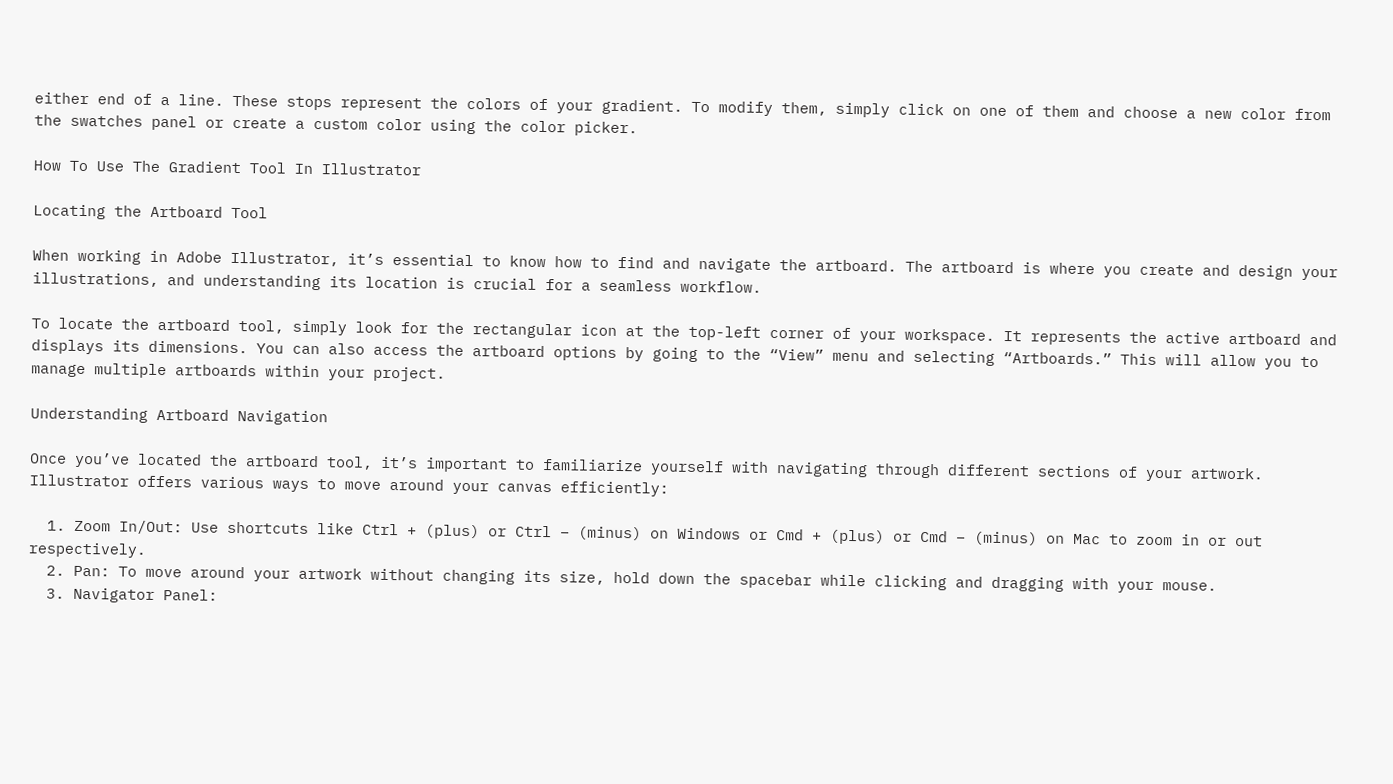either end of a line. These stops represent the colors of your gradient. To modify them, simply click on one of them and choose a new color from the swatches panel or create a custom color using the color picker.

How To Use The Gradient Tool In Illustrator

Locating the Artboard Tool

When working in Adobe Illustrator, it’s essential to know how to find and navigate the artboard. The artboard is where you create and design your illustrations, and understanding its location is crucial for a seamless workflow.

To locate the artboard tool, simply look for the rectangular icon at the top-left corner of your workspace. It represents the active artboard and displays its dimensions. You can also access the artboard options by going to the “View” menu and selecting “Artboards.” This will allow you to manage multiple artboards within your project.

Understanding Artboard Navigation

Once you’ve located the artboard tool, it’s important to familiarize yourself with navigating through different sections of your artwork. Illustrator offers various ways to move around your canvas efficiently:

  1. Zoom In/Out: Use shortcuts like Ctrl + (plus) or Ctrl – (minus) on Windows or Cmd + (plus) or Cmd – (minus) on Mac to zoom in or out respectively.
  2. Pan: To move around your artwork without changing its size, hold down the spacebar while clicking and dragging with your mouse.
  3. Navigator Panel: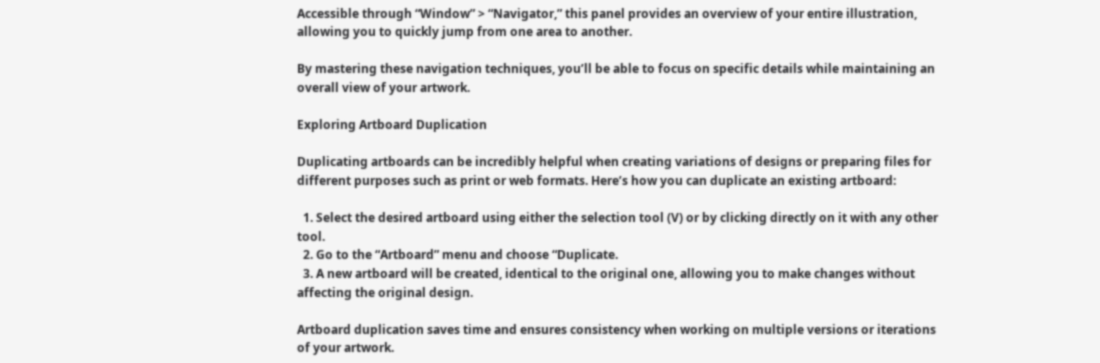Accessible through “Window” > “Navigator,” this panel provides an overview of your entire illustration, allowing you to quickly jump from one area to another.

By mastering these navigation techniques, you’ll be able to focus on specific details while maintaining an overall view of your artwork.

Exploring Artboard Duplication

Duplicating artboards can be incredibly helpful when creating variations of designs or preparing files for different purposes such as print or web formats. Here’s how you can duplicate an existing artboard:

  1. Select the desired artboard using either the selection tool (V) or by clicking directly on it with any other tool.
  2. Go to the “Artboard” menu and choose “Duplicate.
  3. A new artboard will be created, identical to the original one, allowing you to make changes without affecting the original design.

Artboard duplication saves time and ensures consistency when working on multiple versions or iterations of your artwork.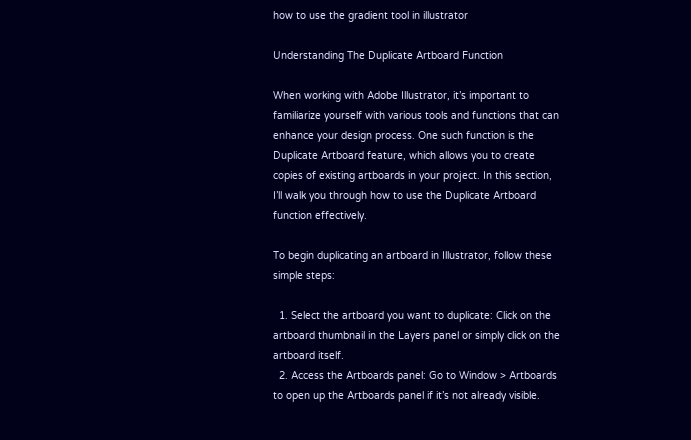how to use the gradient tool in illustrator

Understanding The Duplicate Artboard Function

When working with Adobe Illustrator, it’s important to familiarize yourself with various tools and functions that can enhance your design process. One such function is the Duplicate Artboard feature, which allows you to create copies of existing artboards in your project. In this section, I’ll walk you through how to use the Duplicate Artboard function effectively.

To begin duplicating an artboard in Illustrator, follow these simple steps:

  1. Select the artboard you want to duplicate: Click on the artboard thumbnail in the Layers panel or simply click on the artboard itself.
  2. Access the Artboards panel: Go to Window > Artboards to open up the Artboards panel if it’s not already visible.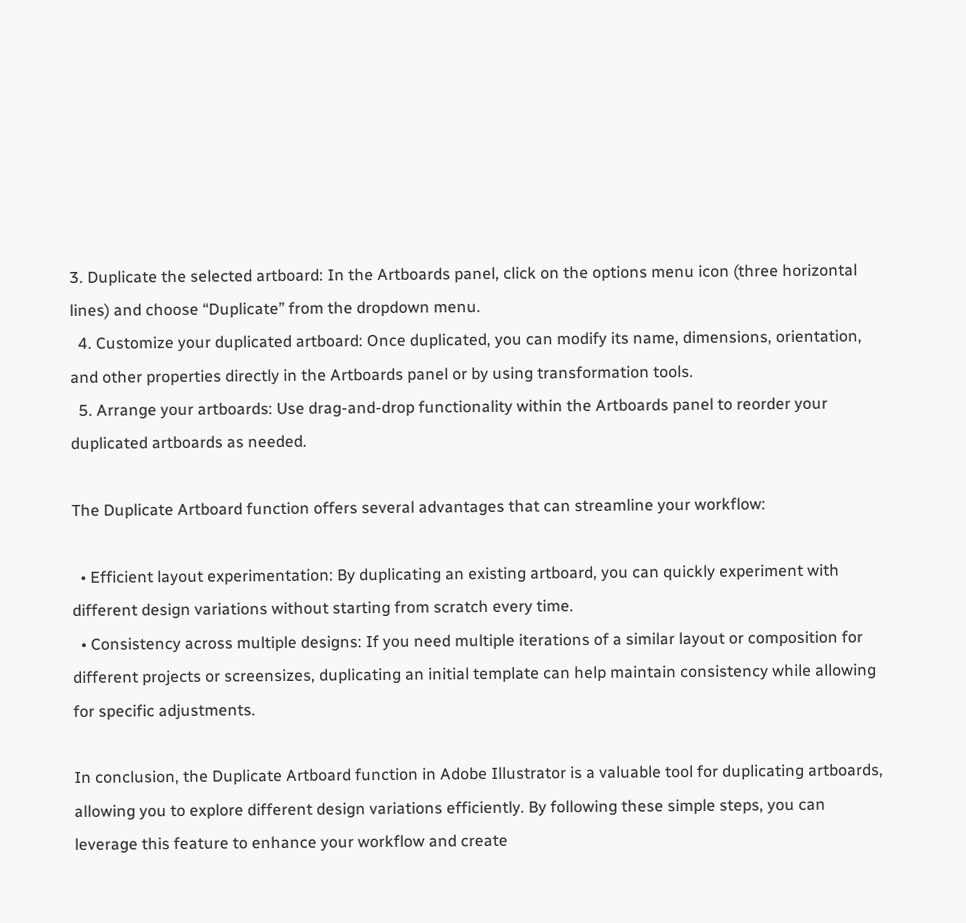3. Duplicate the selected artboard: In the Artboards panel, click on the options menu icon (three horizontal lines) and choose “Duplicate” from the dropdown menu.
  4. Customize your duplicated artboard: Once duplicated, you can modify its name, dimensions, orientation, and other properties directly in the Artboards panel or by using transformation tools.
  5. Arrange your artboards: Use drag-and-drop functionality within the Artboards panel to reorder your duplicated artboards as needed.

The Duplicate Artboard function offers several advantages that can streamline your workflow:

  • Efficient layout experimentation: By duplicating an existing artboard, you can quickly experiment with different design variations without starting from scratch every time.
  • Consistency across multiple designs: If you need multiple iterations of a similar layout or composition for different projects or screensizes, duplicating an initial template can help maintain consistency while allowing for specific adjustments.

In conclusion, the Duplicate Artboard function in Adobe Illustrator is a valuable tool for duplicating artboards, allowing you to explore different design variations efficiently. By following these simple steps, you can leverage this feature to enhance your workflow and create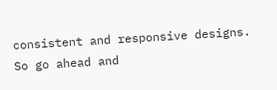consistent and responsive designs. So go ahead and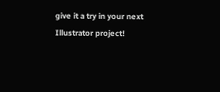give it a try in your next Illustrator project!